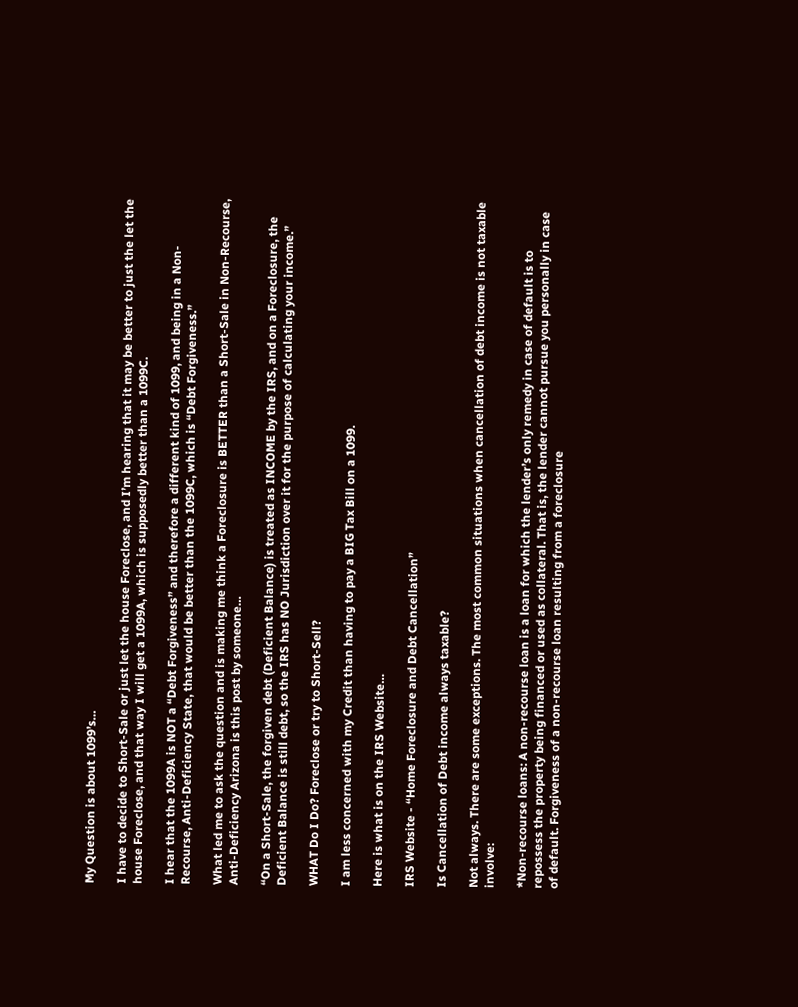My Question is about 1099’s…

I have to decide to Short-Sale or just let the house Foreclose, and I’m hearing that it may be better to just the let the house Foreclose, and that way I will get a 1099A, which is supposedly better than a 1099C.

I hear that the 1099A is NOT a “Debt Forgiveness” and therefore a different kind of 1099, and being in a Non-Recourse, Anti-Deficiency State, that would be better than the 1099C, which is “Debt Forgiveness.”

What led me to ask the question and is making me think a Foreclosure is BETTER than a Short-Sale in Non-Recourse, Anti-Deficiency Arizona is this post by someone…

“On a Short-Sale, the forgiven debt (Deficient Balance) is treated as INCOME by the IRS, and on a Foreclosure, the Deficient Balance is still debt, so the IRS has NO Jurisdiction over it for the purpose of calculating your income.”

WHAT Do I Do? Foreclose or try to Short-Sell?

I am less concerned with my Credit than having to pay a BIG Tax Bill on a 1099.

Here is what is on the IRS Website…

IRS Website - “Home Foreclosure and Debt Cancellation”

Is Cancellation of Debt income always taxable?

Not always. There are some exceptions. The most common situations when cancellation of debt income is not taxable involve:

*Non-recourse loans: A non-recourse loan is a loan for which the lender’s only remedy in case of default is to repossess the property being financed or used as collateral. That is, the lender cannot pursue you personally in case of default. Forgiveness of a non-recourse loan resulting from a foreclosure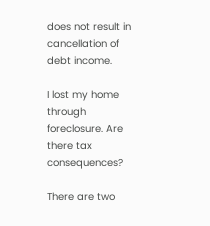does not result in cancellation of debt income.

I lost my home through foreclosure. Are there tax consequences?

There are two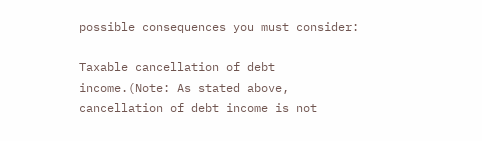possible consequences you must consider:

Taxable cancellation of debt income.(Note: As stated above, cancellation of debt income is not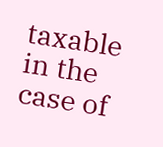taxable in the case of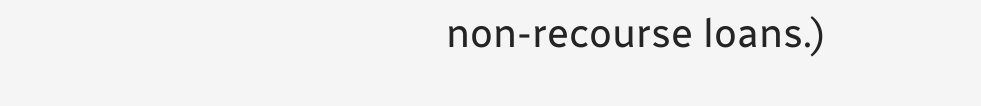non-recourse loans.)